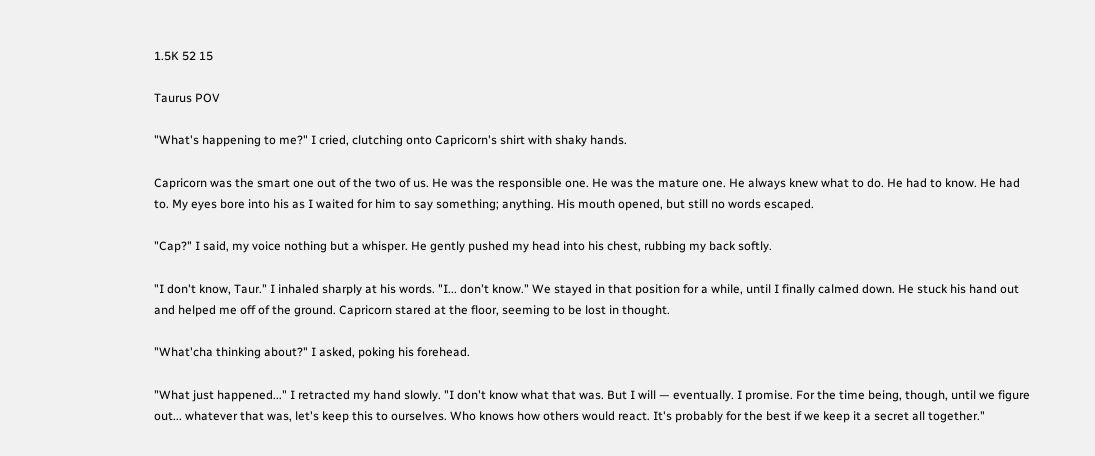1.5K 52 15

Taurus POV

"What's happening to me?" I cried, clutching onto Capricorn's shirt with shaky hands.

Capricorn was the smart one out of the two of us. He was the responsible one. He was the mature one. He always knew what to do. He had to know. He had to. My eyes bore into his as I waited for him to say something; anything. His mouth opened, but still no words escaped.

"Cap?" I said, my voice nothing but a whisper. He gently pushed my head into his chest, rubbing my back softly.

"I don't know, Taur." I inhaled sharply at his words. "I... don't know." We stayed in that position for a while, until I finally calmed down. He stuck his hand out and helped me off of the ground. Capricorn stared at the floor, seeming to be lost in thought.

"What'cha thinking about?" I asked, poking his forehead.

"What just happened..." I retracted my hand slowly. "I don't know what that was. But I will — eventually. I promise. For the time being, though, until we figure out... whatever that was, let's keep this to ourselves. Who knows how others would react. It's probably for the best if we keep it a secret all together."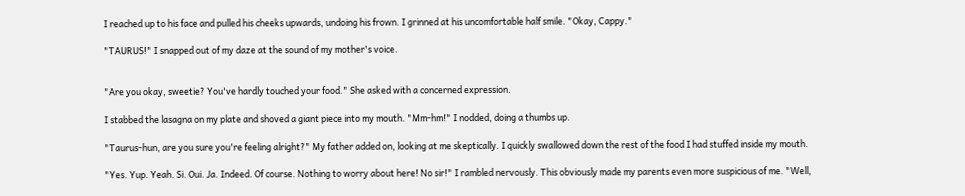I reached up to his face and pulled his cheeks upwards, undoing his frown. I grinned at his uncomfortable half smile. "Okay, Cappy."

"TAURUS!" I snapped out of my daze at the sound of my mother's voice.


"Are you okay, sweetie? You've hardly touched your food." She asked with a concerned expression.

I stabbed the lasagna on my plate and shoved a giant piece into my mouth. "Mm-hm!" I nodded, doing a thumbs up.

"Taurus-hun, are you sure you're feeling alright?" My father added on, looking at me skeptically. I quickly swallowed down the rest of the food I had stuffed inside my mouth.

"Yes. Yup. Yeah. Si. Oui. Ja. Indeed. Of course. Nothing to worry about here! No sir!" I rambled nervously. This obviously made my parents even more suspicious of me. "Well,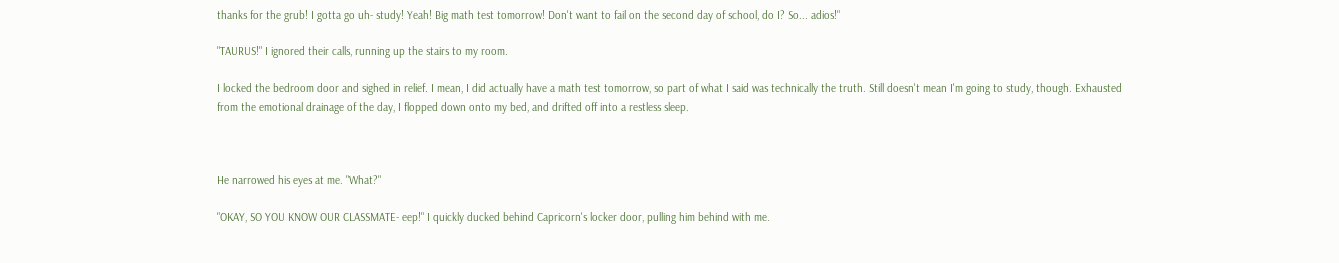thanks for the grub! I gotta go uh- study! Yeah! Big math test tomorrow! Don't want to fail on the second day of school, do I? So... adios!"

"TAURUS!" I ignored their calls, running up the stairs to my room.

I locked the bedroom door and sighed in relief. I mean, I did actually have a math test tomorrow, so part of what I said was technically the truth. Still doesn't mean I'm going to study, though. Exhausted from the emotional drainage of the day, I flopped down onto my bed, and drifted off into a restless sleep.



He narrowed his eyes at me. "What?"

"OKAY, SO YOU KNOW OUR CLASSMATE- eep!" I quickly ducked behind Capricorn's locker door, pulling him behind with me.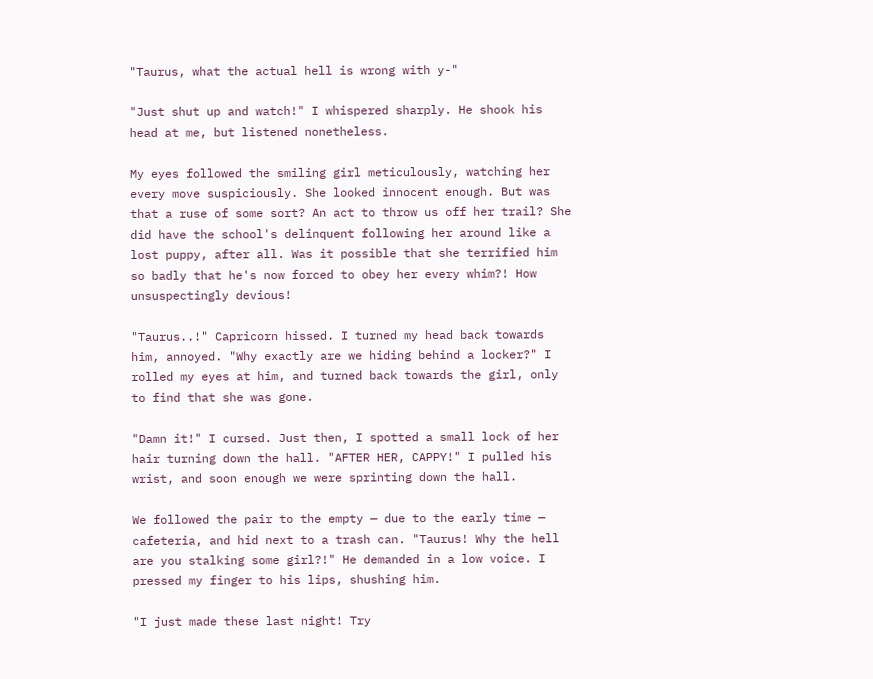"Taurus, what the actual hell is wrong with y-"

"Just shut up and watch!" I whispered sharply. He shook his head at me, but listened nonetheless.

My eyes followed the smiling girl meticulously, watching her every move suspiciously. She looked innocent enough. But was that a ruse of some sort? An act to throw us off her trail? She did have the school's delinquent following her around like a lost puppy, after all. Was it possible that she terrified him so badly that he's now forced to obey her every whim?! How unsuspectingly devious!

"Taurus..!" Capricorn hissed. I turned my head back towards him, annoyed. "Why exactly are we hiding behind a locker?" I rolled my eyes at him, and turned back towards the girl, only to find that she was gone.

"Damn it!" I cursed. Just then, I spotted a small lock of her hair turning down the hall. "AFTER HER, CAPPY!" I pulled his wrist, and soon enough we were sprinting down the hall.

We followed the pair to the empty — due to the early time — cafeteria, and hid next to a trash can. "Taurus! Why the hell are you stalking some girl?!" He demanded in a low voice. I pressed my finger to his lips, shushing him.

"I just made these last night! Try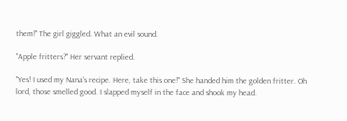them!" The girl giggled. What an evil sound.

"Apple fritters?" Her servant replied.

"Yes! I used my Nana's recipe. Here, take this one!" She handed him the golden fritter. Oh lord, those smelled good. I slapped myself in the face and shook my head.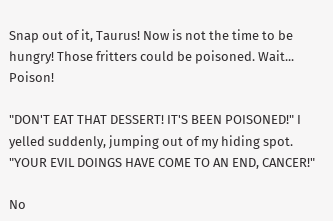Snap out of it, Taurus! Now is not the time to be hungry! Those fritters could be poisoned. Wait... Poison!

"DON'T EAT THAT DESSERT! IT'S BEEN POISONED!" I yelled suddenly, jumping out of my hiding spot. "YOUR EVIL DOINGS HAVE COME TO AN END, CANCER!"

No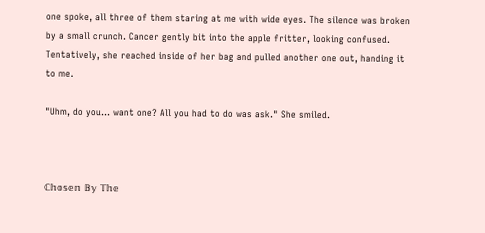one spoke, all three of them staring at me with wide eyes. The silence was broken by a small crunch. Cancer gently bit into the apple fritter, looking confused. Tentatively, she reached inside of her bag and pulled another one out, handing it to me.

"Uhm, do you... want one? All you had to do was ask." She smiled.



ℂ𝕙𝕠𝕤𝕖𝕟 𝔹𝕪 𝕋𝕙𝕖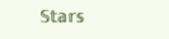𝕊𝕥𝕒𝕣𝕤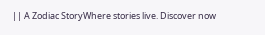|| A Zodiac StoryWhere stories live. Discover now